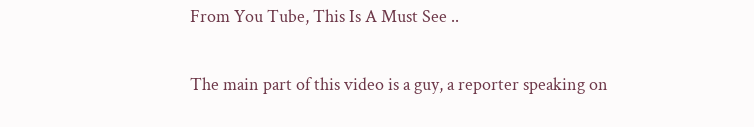From You Tube, This Is A Must See ..

The main part of this video is a guy, a reporter speaking on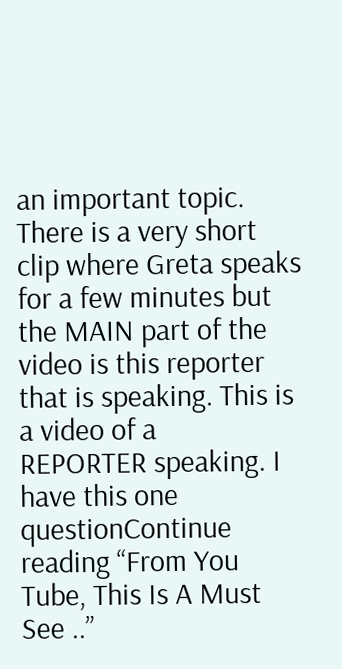an important topic.  There is a very short clip where Greta speaks for a few minutes but the MAIN part of the video is this reporter that is speaking. This is a video of a   REPORTER speaking. I have this one questionContinue reading “From You Tube, This Is A Must See ..”